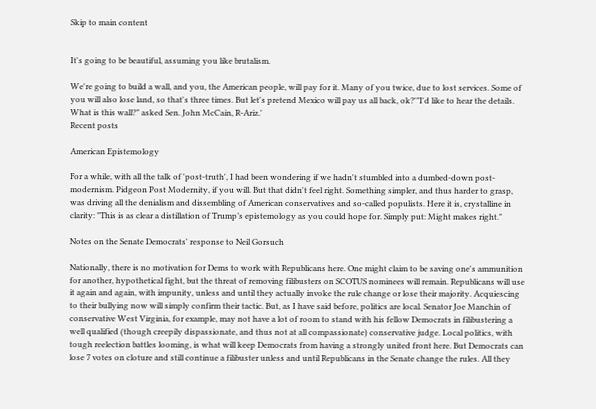Skip to main content


It's going to be beautiful, assuming you like brutalism.

We're going to build a wall, and you, the American people, will pay for it. Many of you twice, due to lost services. Some of you will also lose land, so that's three times. But let's pretend Mexico will pay us all back, ok?'"I'd like to hear the details. What is this wall?" asked Sen. John McCain, R-Ariz.'
Recent posts

American Epistemology

For a while, with all the talk of 'post-truth', I had been wondering if we hadn't stumbled into a dumbed-down post-modernism. Pidgeon Post Modernity, if you will. But that didn't feel right. Something simpler, and thus harder to grasp, was driving all the denialism and dissembling of American conservatives and so-called populists. Here it is, crystalline in clarity: "This is as clear a distillation of Trump’s epistemology as you could hope for. Simply put: Might makes right."

Notes on the Senate Democrats' response to Neil Gorsuch

Nationally, there is no motivation for Dems to work with Republicans here. One might claim to be saving one's ammunition for another, hypothetical fight, but the threat of removing filibusters on SCOTUS nominees will remain. Republicans will use it again and again, with impunity, unless and until they actually invoke the rule change or lose their majority. Acquiescing to their bullying now will simply confirm their tactic. But, as I have said before, politics are local. Senator Joe Manchin of conservative West Virginia, for example, may not have a lot of room to stand with his fellow Democrats in filibustering a well qualified (though creepily dispassionate, and thus not at all compassionate) conservative judge. Local politics, with tough reelection battles looming, is what will keep Democrats from having a strongly united front here. But Democrats can lose 7 votes on cloture and still continue a filibuster unless and until Republicans in the Senate change the rules. All they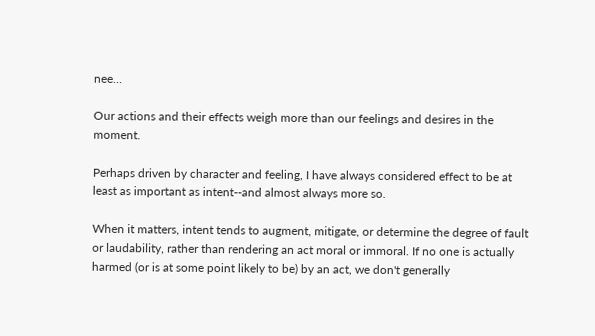nee…

Our actions and their effects weigh more than our feelings and desires in the moment.

Perhaps driven by character and feeling, I have always considered effect to be at least as important as intent--and almost always more so.

When it matters, intent tends to augment, mitigate, or determine the degree of fault or laudability, rather than rendering an act moral or immoral. If no one is actually harmed (or is at some point likely to be) by an act, we don't generally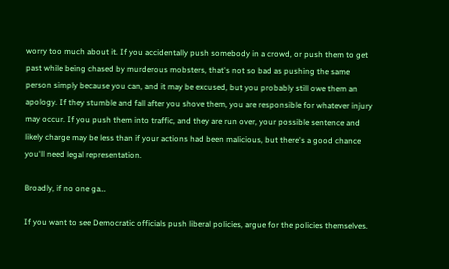worry too much about it. If you accidentally push somebody in a crowd, or push them to get past while being chased by murderous mobsters, that's not so bad as pushing the same person simply because you can, and it may be excused, but you probably still owe them an apology. If they stumble and fall after you shove them, you are responsible for whatever injury may occur. If you push them into traffic, and they are run over, your possible sentence and likely charge may be less than if your actions had been malicious, but there's a good chance you'll need legal representation.

Broadly, if no one ga…

If you want to see Democratic officials push liberal policies, argue for the policies themselves.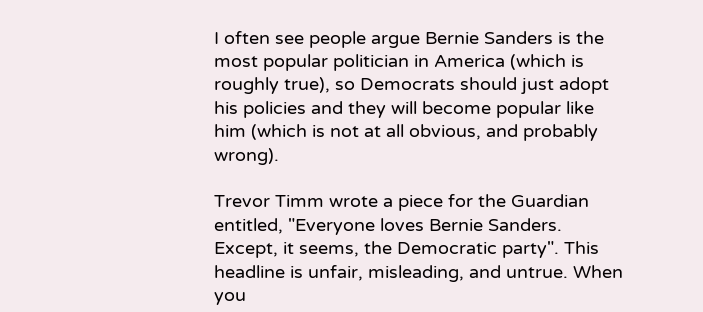I often see people argue Bernie Sanders is the most popular politician in America (which is roughly true), so Democrats should just adopt his policies and they will become popular like him (which is not at all obvious, and probably wrong).

Trevor Timm wrote a piece for the Guardian entitled, "Everyone loves Bernie Sanders. Except, it seems, the Democratic party". This headline is unfair, misleading, and untrue. When you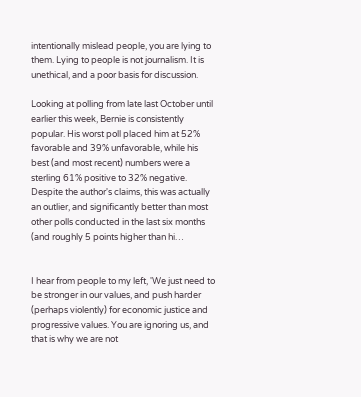intentionally mislead people, you are lying to them. Lying to people is not journalism. It is unethical, and a poor basis for discussion.

Looking at polling from late last October until earlier this week, Bernie is consistently popular. His worst poll placed him at 52% favorable and 39% unfavorable, while his best (and most recent) numbers were a sterling 61% positive to 32% negative. Despite the author's claims, this was actually an outlier, and significantly better than most other polls conducted in the last six months (and roughly 5 points higher than hi…


I hear from people to my left, 'We just need to be stronger in our values, and push harder (perhaps violently) for economic justice and progressive values. You are ignoring us, and that is why we are not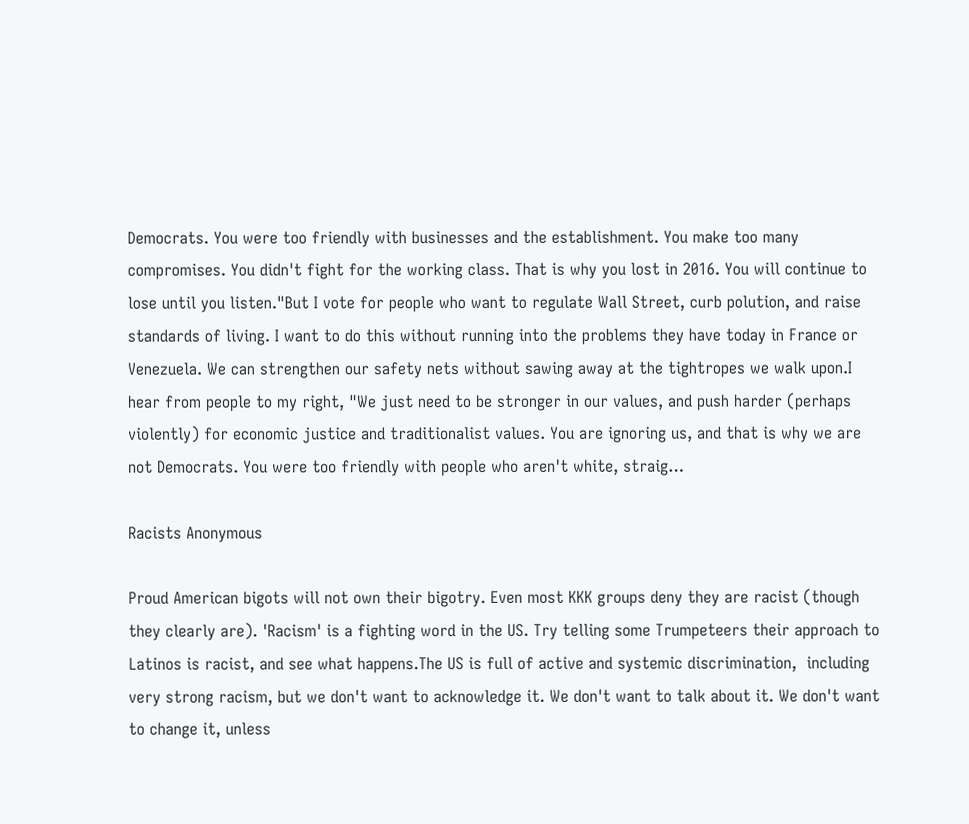Democrats. You were too friendly with businesses and the establishment. You make too many compromises. You didn't fight for the working class. That is why you lost in 2016. You will continue to lose until you listen."But I vote for people who want to regulate Wall Street, curb polution, and raise standards of living. I want to do this without running into the problems they have today in France or Venezuela. We can strengthen our safety nets without sawing away at the tightropes we walk upon.I hear from people to my right, "We just need to be stronger in our values, and push harder (perhaps violently) for economic justice and traditionalist values. You are ignoring us, and that is why we are not Democrats. You were too friendly with people who aren't white, straig…

Racists Anonymous

Proud American bigots will not own their bigotry. Even most KKK groups deny they are racist (though they clearly are). 'Racism' is a fighting word in the US. Try telling some Trumpeteers their approach to Latinos is racist, and see what happens.The US is full of active and systemic discrimination,  including very strong racism, but we don't want to acknowledge it. We don't want to talk about it. We don't want to change it, unless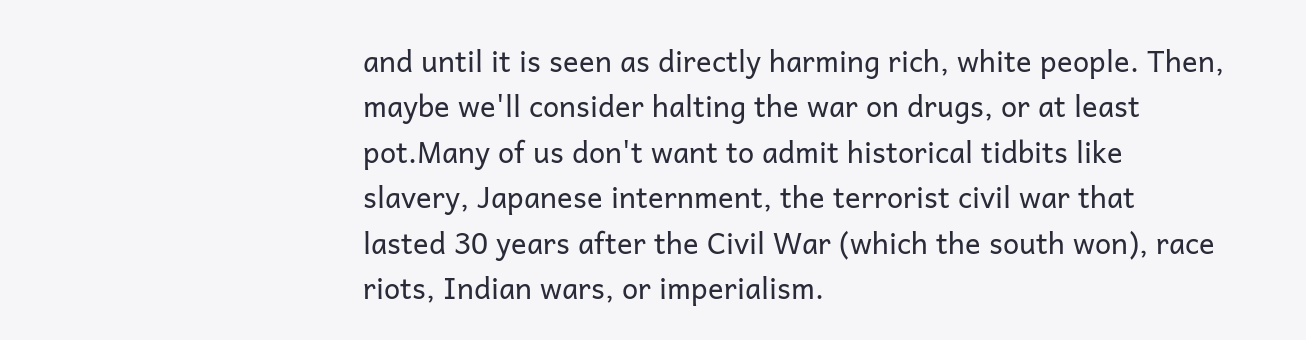and until it is seen as directly harming rich, white people. Then, maybe we'll consider halting the war on drugs, or at least pot.Many of us don't want to admit historical tidbits like slavery, Japanese internment, the terrorist civil war that lasted 30 years after the Civil War (which the south won), race riots, Indian wars, or imperialism.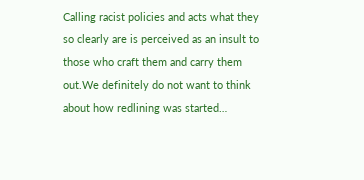Calling racist policies and acts what they so clearly are is perceived as an insult to those who craft them and carry them out.We definitely do not want to think about how redlining was started…